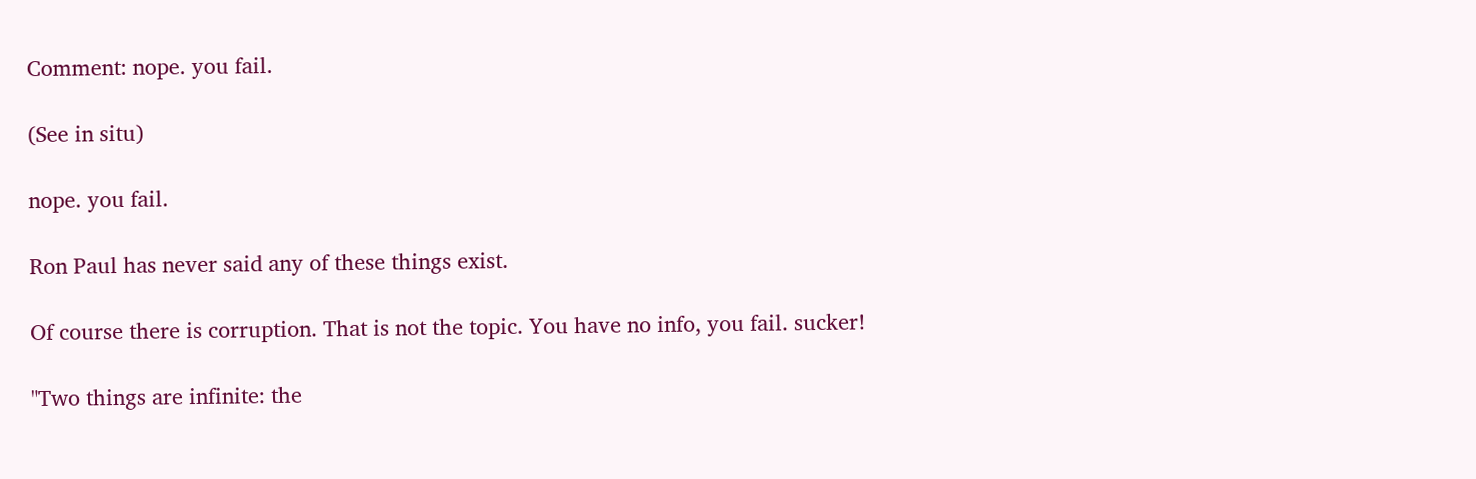Comment: nope. you fail.

(See in situ)

nope. you fail.

Ron Paul has never said any of these things exist.

Of course there is corruption. That is not the topic. You have no info, you fail. sucker!

"Two things are infinite: the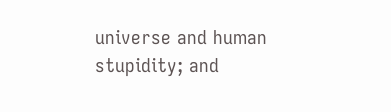universe and human stupidity; and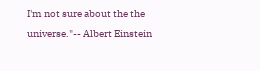I'm not sure about the the universe."-- Albert Einstein